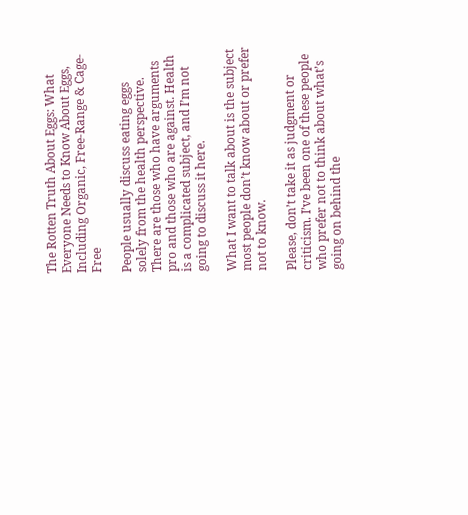The Rotten Truth About Eggs: What Everyone Needs to Know About Eggs, Including Organic, Free-Range & Cage-Free

People usually discuss eating eggs solely from the health perspective. There are those who have arguments pro and those who are against. Health is a complicated subject, and I’m not going to discuss it here.

What I want to talk about is the subject most people don’t know about or prefer not to know.

Please, don’t take it as judgment or criticism. I’ve been one of these people who prefer not to think about what’s going on behind the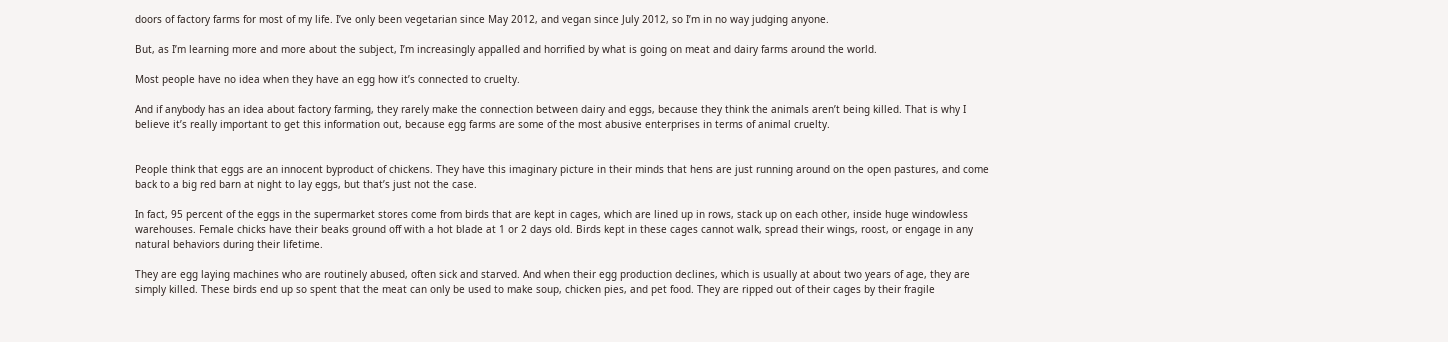doors of factory farms for most of my life. I’ve only been vegetarian since May 2012, and vegan since July 2012, so I’m in no way judging anyone.

But, as I’m learning more and more about the subject, I’m increasingly appalled and horrified by what is going on meat and dairy farms around the world.

Most people have no idea when they have an egg how it’s connected to cruelty.

And if anybody has an idea about factory farming, they rarely make the connection between dairy and eggs, because they think the animals aren’t being killed. That is why I believe it’s really important to get this information out, because egg farms are some of the most abusive enterprises in terms of animal cruelty.


People think that eggs are an innocent byproduct of chickens. They have this imaginary picture in their minds that hens are just running around on the open pastures, and come back to a big red barn at night to lay eggs, but that’s just not the case.

In fact, 95 percent of the eggs in the supermarket stores come from birds that are kept in cages, which are lined up in rows, stack up on each other, inside huge windowless warehouses. Female chicks have their beaks ground off with a hot blade at 1 or 2 days old. Birds kept in these cages cannot walk, spread their wings, roost, or engage in any natural behaviors during their lifetime.

They are egg laying machines who are routinely abused, often sick and starved. And when their egg production declines, which is usually at about two years of age, they are simply killed. These birds end up so spent that the meat can only be used to make soup, chicken pies, and pet food. They are ripped out of their cages by their fragile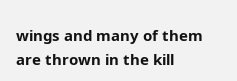wings and many of them are thrown in the kill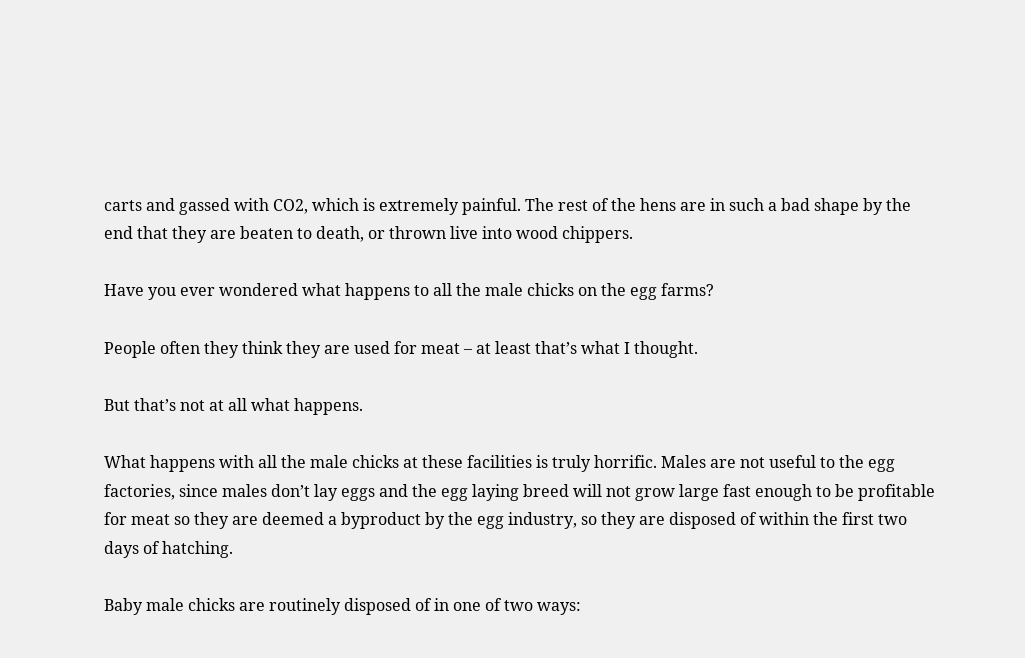carts and gassed with CO2, which is extremely painful. The rest of the hens are in such a bad shape by the end that they are beaten to death, or thrown live into wood chippers.

Have you ever wondered what happens to all the male chicks on the egg farms?

People often they think they are used for meat – at least that’s what I thought.

But that’s not at all what happens.

What happens with all the male chicks at these facilities is truly horrific. Males are not useful to the egg factories, since males don’t lay eggs and the egg laying breed will not grow large fast enough to be profitable for meat so they are deemed a byproduct by the egg industry, so they are disposed of within the first two days of hatching.

Baby male chicks are routinely disposed of in one of two ways: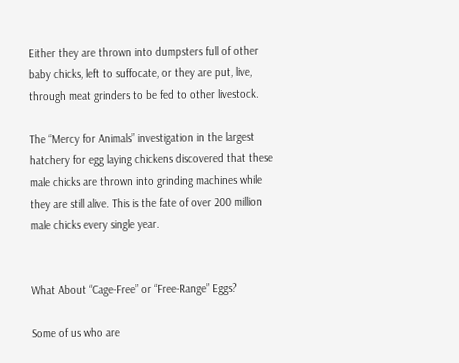Either they are thrown into dumpsters full of other baby chicks, left to suffocate, or they are put, live, through meat grinders to be fed to other livestock.

The “Mercy for Animals” investigation in the largest hatchery for egg laying chickens discovered that these male chicks are thrown into grinding machines while they are still alive. This is the fate of over 200 million male chicks every single year.


What About “Cage-Free” or “Free-Range” Eggs?

Some of us who are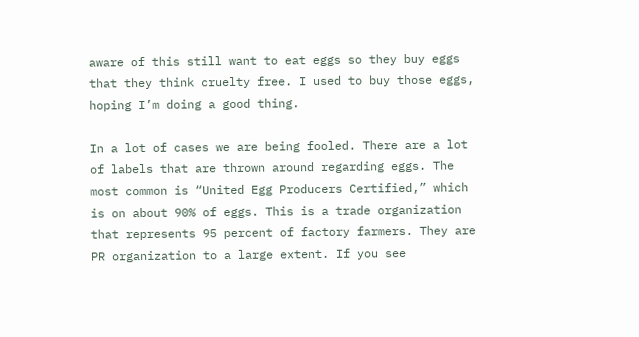aware of this still want to eat eggs so they buy eggs that they think cruelty free. I used to buy those eggs, hoping I’m doing a good thing.

In a lot of cases we are being fooled. There are a lot of labels that are thrown around regarding eggs. The most common is “United Egg Producers Certified,” which is on about 90% of eggs. This is a trade organization that represents 95 percent of factory farmers. They are PR organization to a large extent. If you see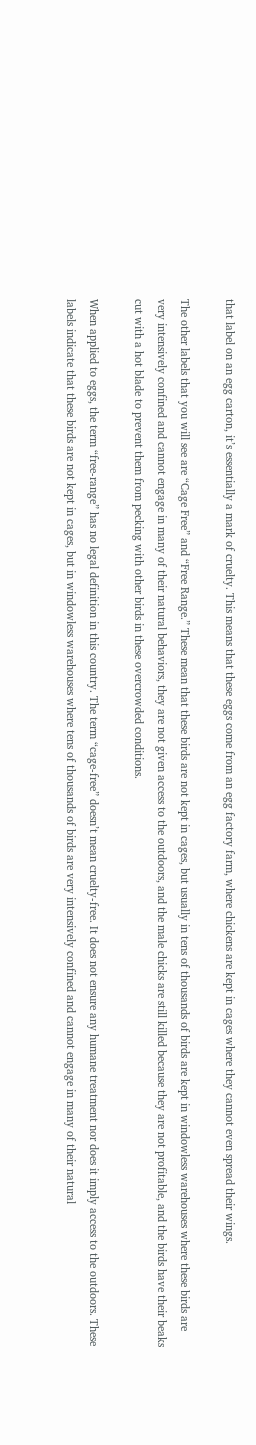that label on an egg carton, it’s essentially a mark of cruelty. This means that these eggs come from an egg factory farm, where chickens are kept in cages where they cannot even spread their wings.

The other labels that you will see are “Cage Free” and “Free Range.” These mean that these birds are not kept in cages, but usually in tens of thousands of birds are kept in windowless warehouses where these birds are very intensively confined and cannot engage in many of their natural behaviors, they are not given access to the outdoors, and the male chicks are still killed because they are not profitable, and the birds have their beaks cut with a hot blade to prevent them from pecking with other birds in these overcrowded conditions.

When applied to eggs, the term “free-range” has no legal definition in this country. The term “cage-free” doesn’t mean cruelty-free. It does not ensure any humane treatment nor does it imply access to the outdoors. These labels indicate that these birds are not kept in cages, but in windowless warehouses where tens of thousands of birds are very intensively confined and cannot engage in many of their natural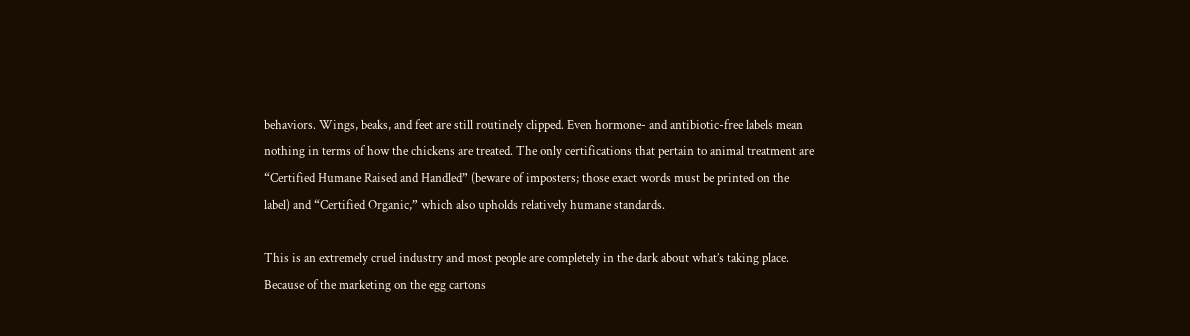behaviors. Wings, beaks, and feet are still routinely clipped. Even hormone- and antibiotic-free labels mean nothing in terms of how the chickens are treated. The only certifications that pertain to animal treatment are “Certified Humane Raised and Handled” (beware of imposters; those exact words must be printed on the label) and “Certified Organic,” which also upholds relatively humane standards.

This is an extremely cruel industry and most people are completely in the dark about what’s taking place. Because of the marketing on the egg cartons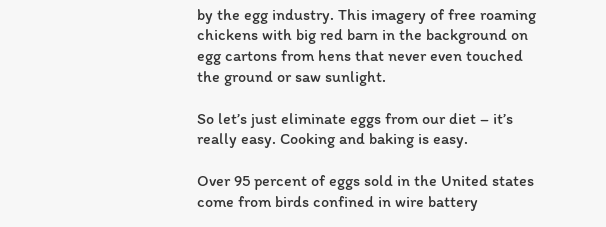by the egg industry. This imagery of free roaming chickens with big red barn in the background on egg cartons from hens that never even touched the ground or saw sunlight.

So let’s just eliminate eggs from our diet – it’s really easy. Cooking and baking is easy.

Over 95 percent of eggs sold in the United states come from birds confined in wire battery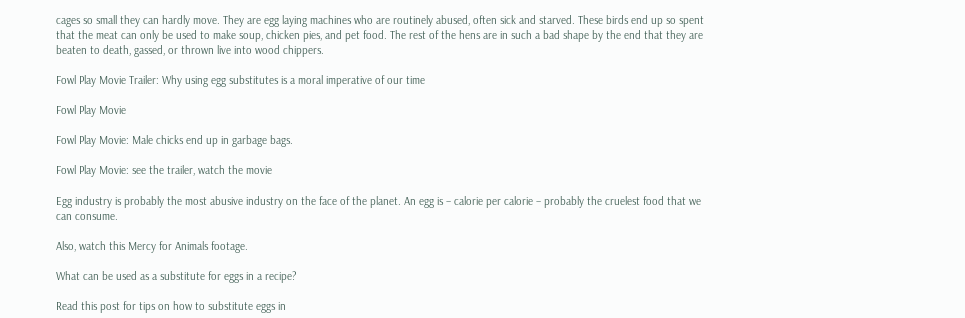cages so small they can hardly move. They are egg laying machines who are routinely abused, often sick and starved. These birds end up so spent that the meat can only be used to make soup, chicken pies, and pet food. The rest of the hens are in such a bad shape by the end that they are beaten to death, gassed, or thrown live into wood chippers.

Fowl Play Movie Trailer: Why using egg substitutes is a moral imperative of our time

Fowl Play Movie

Fowl Play Movie: Male chicks end up in garbage bags.

Fowl Play Movie: see the trailer, watch the movie

Egg industry is probably the most abusive industry on the face of the planet. An egg is – calorie per calorie – probably the cruelest food that we can consume.

Also, watch this Mercy for Animals footage.

What can be used as a substitute for eggs in a recipe?

Read this post for tips on how to substitute eggs in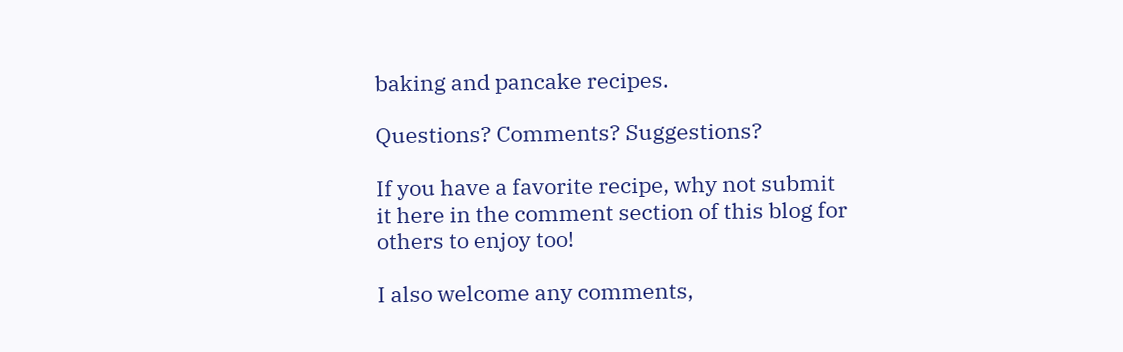baking and pancake recipes.

Questions? Comments? Suggestions?

If you have a favorite recipe, why not submit it here in the comment section of this blog for others to enjoy too!

I also welcome any comments,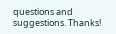questions and suggestions. Thanks!